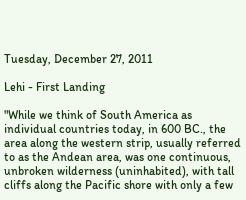Tuesday, December 27, 2011

Lehi - First Landing

"While we think of South America as individual countries today, in 600 BC., the area along the western strip, usually referred to as the Andean area, was one continuous, unbroken wilderness (uninhabited), with tall cliffs along the Pacific shore with only a few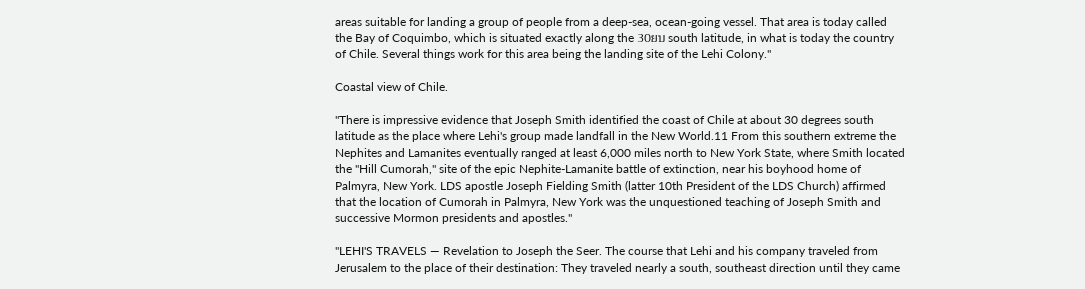areas suitable for landing a group of people from a deep-sea, ocean-going vessel. That area is today called the Bay of Coquimbo, which is situated exactly along the 30ยบ south latitude, in what is today the country of Chile. Several things work for this area being the landing site of the Lehi Colony."

Coastal view of Chile.

"There is impressive evidence that Joseph Smith identified the coast of Chile at about 30 degrees south latitude as the place where Lehi's group made landfall in the New World.11 From this southern extreme the Nephites and Lamanites eventually ranged at least 6,000 miles north to New York State, where Smith located the "Hill Cumorah," site of the epic Nephite-Lamanite battle of extinction, near his boyhood home of Palmyra, New York. LDS apostle Joseph Fielding Smith (latter 10th President of the LDS Church) affirmed that the location of Cumorah in Palmyra, New York was the unquestioned teaching of Joseph Smith and successive Mormon presidents and apostles."

"LEHI'S TRAVELS — Revelation to Joseph the Seer. The course that Lehi and his company traveled from Jerusalem to the place of their destination: They traveled nearly a south, southeast direction until they came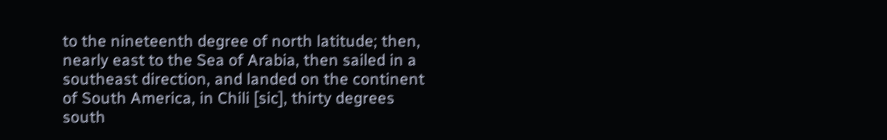to the nineteenth degree of north latitude; then, nearly east to the Sea of Arabia, then sailed in a southeast direction, and landed on the continent of South America, in Chili [sic], thirty degrees south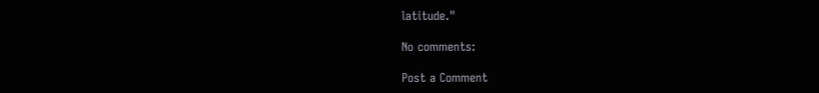latitude."

No comments:

Post a Comment